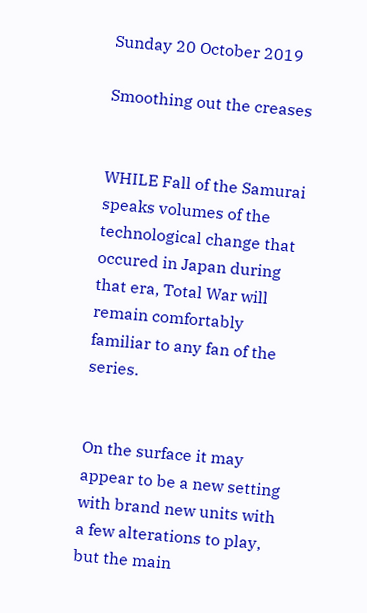Sunday 20 October 2019

Smoothing out the creases


WHILE Fall of the Samurai speaks volumes of the technological change that occured in Japan during that era, Total War will remain comfortably familiar to any fan of the series.


On the surface it may appear to be a new setting with brand new units with a few alterations to play, but the main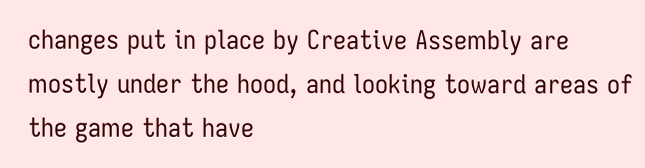changes put in place by Creative Assembly are mostly under the hood, and looking toward areas of the game that have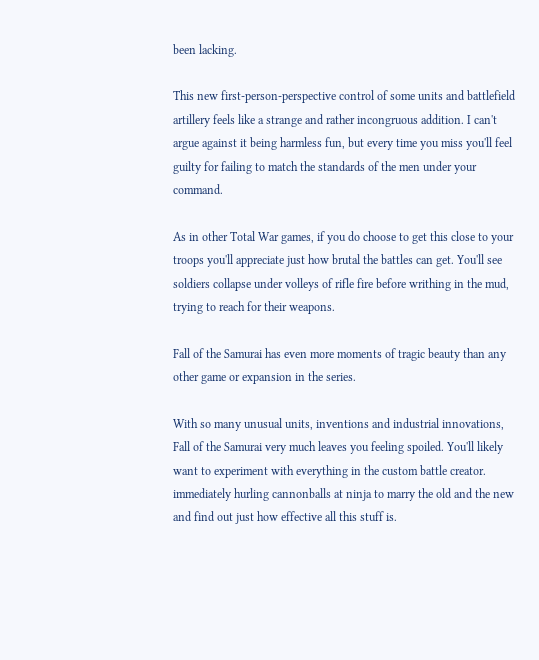been lacking.

This new first-person-perspective control of some units and battlefield artillery feels like a strange and rather incongruous addition. I can't argue against it being harmless fun, but every time you miss you'll feel guilty for failing to match the standards of the men under your command.

As in other Total War games, if you do choose to get this close to your troops you'll appreciate just how brutal the battles can get. You'll see soldiers collapse under volleys of rifle fire before writhing in the mud, trying to reach for their weapons.

Fall of the Samurai has even more moments of tragic beauty than any other game or expansion in the series.

With so many unusual units, inventions and industrial innovations, Fall of the Samurai very much leaves you feeling spoiled. You'll likely want to experiment with everything in the custom battle creator. immediately hurling cannonballs at ninja to marry the old and the new and find out just how effective all this stuff is.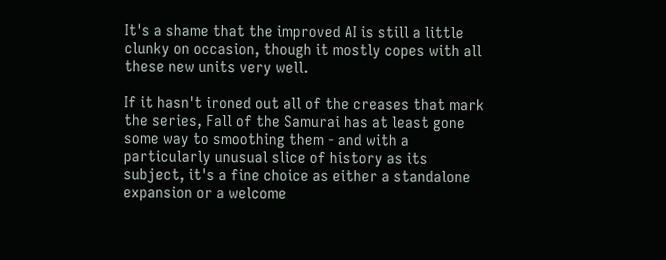It's a shame that the improved AI is still a little clunky on occasion, though it mostly copes with all these new units very well.

If it hasn't ironed out all of the creases that mark the series, Fall of the Samurai has at least gone some way to smoothing them - and with a particularly unusual slice of history as its subject, it's a fine choice as either a standalone expansion or a welcome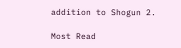addition to Shogun 2.

Most Read